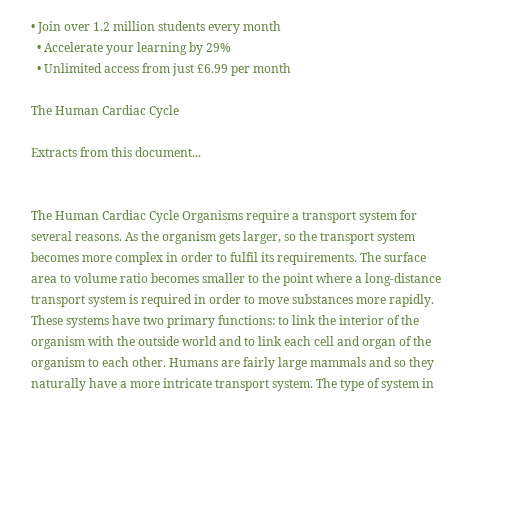• Join over 1.2 million students every month
  • Accelerate your learning by 29%
  • Unlimited access from just £6.99 per month

The Human Cardiac Cycle

Extracts from this document...


The Human Cardiac Cycle Organisms require a transport system for several reasons. As the organism gets larger, so the transport system becomes more complex in order to fulfil its requirements. The surface area to volume ratio becomes smaller to the point where a long-distance transport system is required in order to move substances more rapidly. These systems have two primary functions: to link the interior of the organism with the outside world and to link each cell and organ of the organism to each other. Humans are fairly large mammals and so they naturally have a more intricate transport system. The type of system in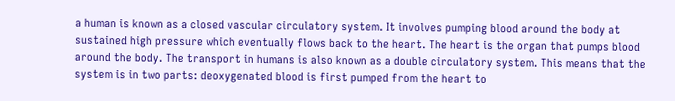a human is known as a closed vascular circulatory system. It involves pumping blood around the body at sustained high pressure which eventually flows back to the heart. The heart is the organ that pumps blood around the body. The transport in humans is also known as a double circulatory system. This means that the system is in two parts: deoxygenated blood is first pumped from the heart to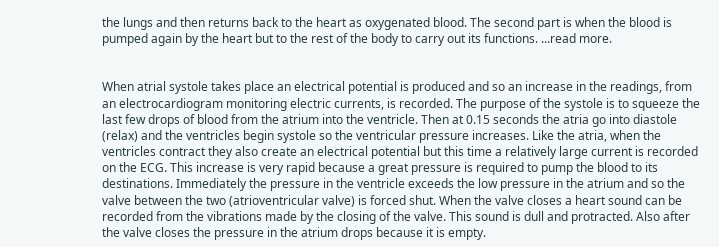the lungs and then returns back to the heart as oxygenated blood. The second part is when the blood is pumped again by the heart but to the rest of the body to carry out its functions. ...read more.


When atrial systole takes place an electrical potential is produced and so an increase in the readings, from an electrocardiogram monitoring electric currents, is recorded. The purpose of the systole is to squeeze the last few drops of blood from the atrium into the ventricle. Then at 0.15 seconds the atria go into diastole (relax) and the ventricles begin systole so the ventricular pressure increases. Like the atria, when the ventricles contract they also create an electrical potential but this time a relatively large current is recorded on the ECG. This increase is very rapid because a great pressure is required to pump the blood to its destinations. Immediately the pressure in the ventricle exceeds the low pressure in the atrium and so the valve between the two (atrioventricular valve) is forced shut. When the valve closes a heart sound can be recorded from the vibrations made by the closing of the valve. This sound is dull and protracted. Also after the valve closes the pressure in the atrium drops because it is empty.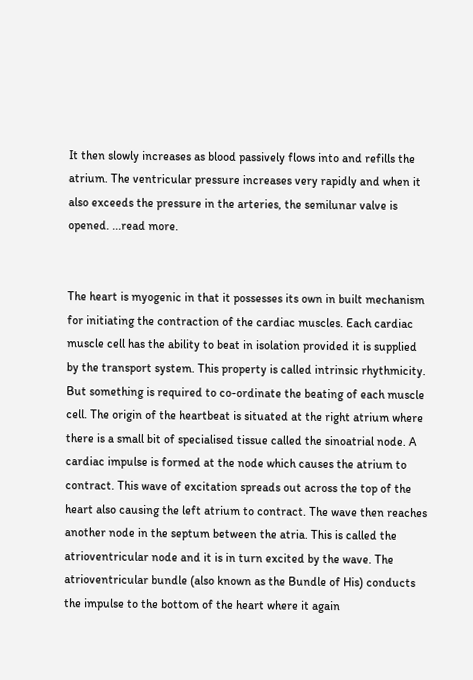It then slowly increases as blood passively flows into and refills the atrium. The ventricular pressure increases very rapidly and when it also exceeds the pressure in the arteries, the semilunar valve is opened. ...read more.


The heart is myogenic in that it possesses its own in built mechanism for initiating the contraction of the cardiac muscles. Each cardiac muscle cell has the ability to beat in isolation provided it is supplied by the transport system. This property is called intrinsic rhythmicity. But something is required to co-ordinate the beating of each muscle cell. The origin of the heartbeat is situated at the right atrium where there is a small bit of specialised tissue called the sinoatrial node. A cardiac impulse is formed at the node which causes the atrium to contract. This wave of excitation spreads out across the top of the heart also causing the left atrium to contract. The wave then reaches another node in the septum between the atria. This is called the atrioventricular node and it is in turn excited by the wave. The atrioventricular bundle (also known as the Bundle of His) conducts the impulse to the bottom of the heart where it again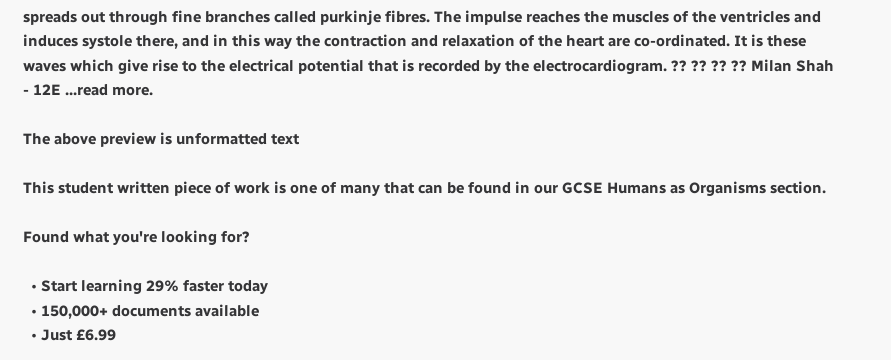spreads out through fine branches called purkinje fibres. The impulse reaches the muscles of the ventricles and induces systole there, and in this way the contraction and relaxation of the heart are co-ordinated. It is these waves which give rise to the electrical potential that is recorded by the electrocardiogram. ?? ?? ?? ?? Milan Shah - 12E ...read more.

The above preview is unformatted text

This student written piece of work is one of many that can be found in our GCSE Humans as Organisms section.

Found what you're looking for?

  • Start learning 29% faster today
  • 150,000+ documents available
  • Just £6.99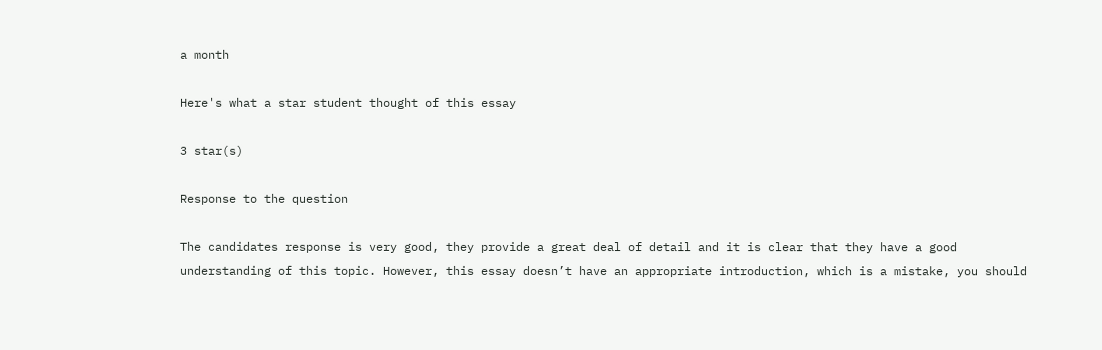a month

Here's what a star student thought of this essay

3 star(s)

Response to the question

The candidates response is very good, they provide a great deal of detail and it is clear that they have a good understanding of this topic. However, this essay doesn’t have an appropriate introduction, which is a mistake, you should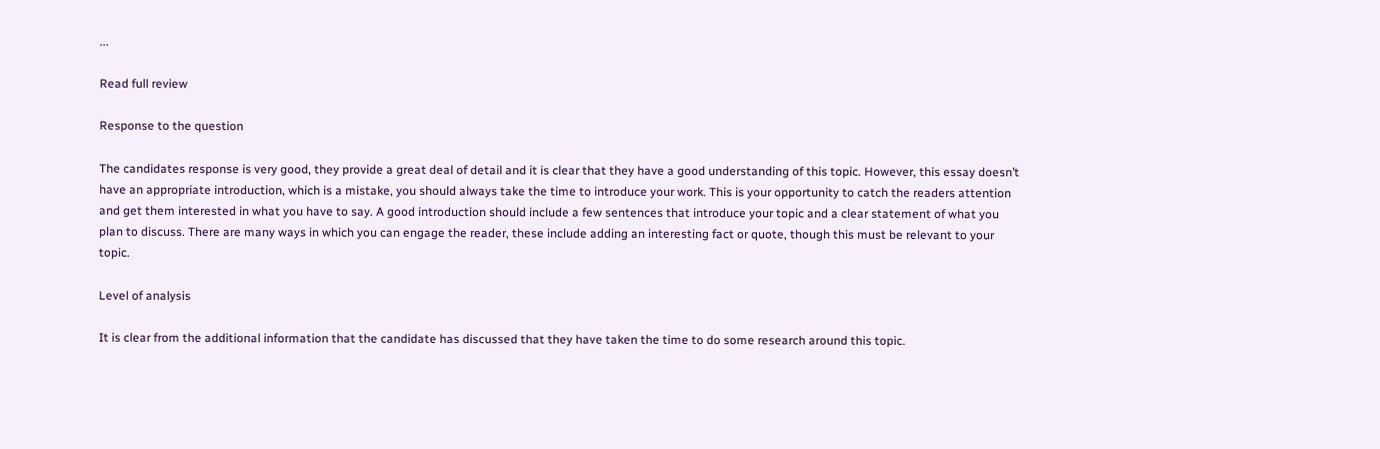...

Read full review

Response to the question

The candidates response is very good, they provide a great deal of detail and it is clear that they have a good understanding of this topic. However, this essay doesn’t have an appropriate introduction, which is a mistake, you should always take the time to introduce your work. This is your opportunity to catch the readers attention and get them interested in what you have to say. A good introduction should include a few sentences that introduce your topic and a clear statement of what you plan to discuss. There are many ways in which you can engage the reader, these include adding an interesting fact or quote, though this must be relevant to your topic.

Level of analysis

It is clear from the additional information that the candidate has discussed that they have taken the time to do some research around this topic.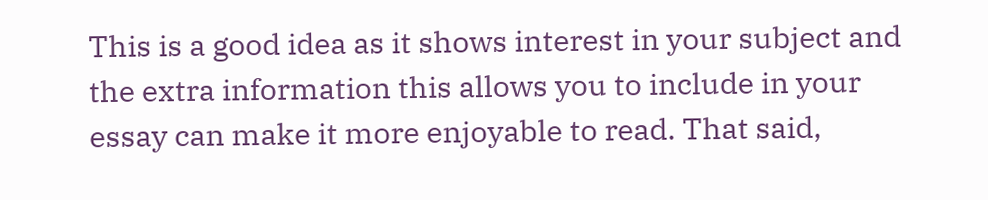This is a good idea as it shows interest in your subject and the extra information this allows you to include in your essay can make it more enjoyable to read. That said,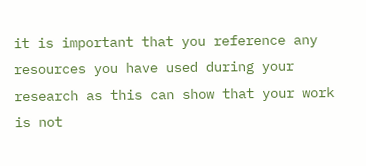it is important that you reference any resources you have used during your research as this can show that your work is not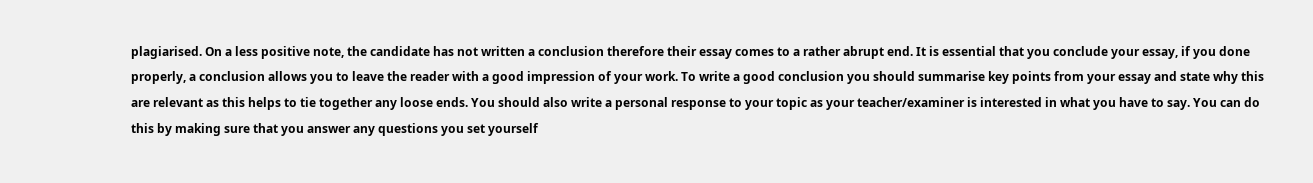plagiarised. On a less positive note, the candidate has not written a conclusion therefore their essay comes to a rather abrupt end. It is essential that you conclude your essay, if you done properly, a conclusion allows you to leave the reader with a good impression of your work. To write a good conclusion you should summarise key points from your essay and state why this are relevant as this helps to tie together any loose ends. You should also write a personal response to your topic as your teacher/examiner is interested in what you have to say. You can do this by making sure that you answer any questions you set yourself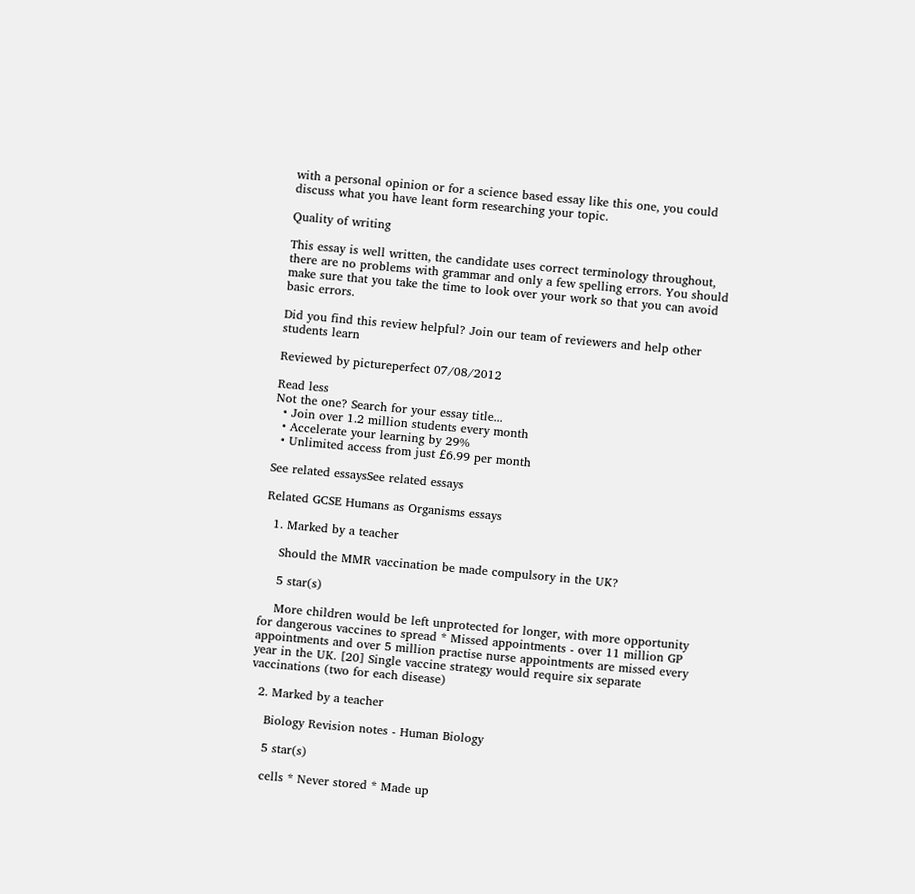with a personal opinion or for a science based essay like this one, you could discuss what you have leant form researching your topic.

Quality of writing

This essay is well written, the candidate uses correct terminology throughout, there are no problems with grammar and only a few spelling errors. You should make sure that you take the time to look over your work so that you can avoid basic errors.

Did you find this review helpful? Join our team of reviewers and help other students learn

Reviewed by pictureperfect 07/08/2012

Read less
Not the one? Search for your essay title...
  • Join over 1.2 million students every month
  • Accelerate your learning by 29%
  • Unlimited access from just £6.99 per month

See related essaysSee related essays

Related GCSE Humans as Organisms essays

  1. Marked by a teacher

    Should the MMR vaccination be made compulsory in the UK?

    5 star(s)

    More children would be left unprotected for longer, with more opportunity for dangerous vaccines to spread * Missed appointments - over 11 million GP appointments and over 5 million practise nurse appointments are missed every year in the UK. [20] Single vaccine strategy would require six separate vaccinations (two for each disease)

  2. Marked by a teacher

    Biology Revision notes - Human Biology

    5 star(s)

    cells * Never stored * Made up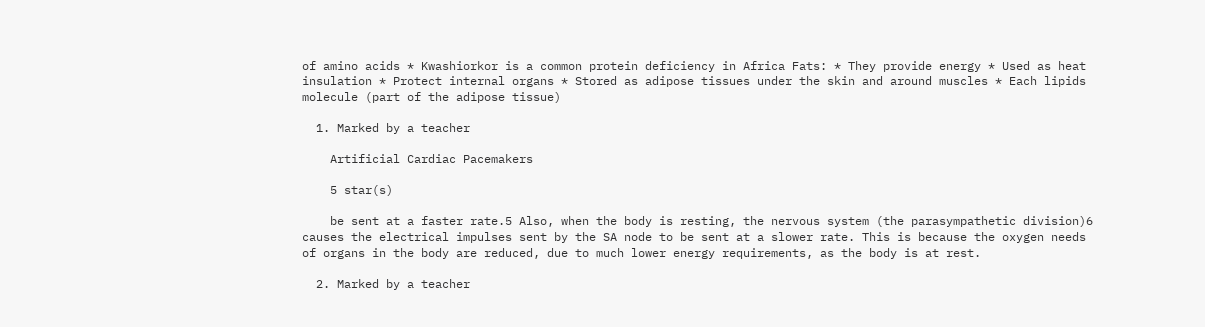of amino acids * Kwashiorkor is a common protein deficiency in Africa Fats: * They provide energy * Used as heat insulation * Protect internal organs * Stored as adipose tissues under the skin and around muscles * Each lipids molecule (part of the adipose tissue)

  1. Marked by a teacher

    Artificial Cardiac Pacemakers

    5 star(s)

    be sent at a faster rate.5 Also, when the body is resting, the nervous system (the parasympathetic division)6 causes the electrical impulses sent by the SA node to be sent at a slower rate. This is because the oxygen needs of organs in the body are reduced, due to much lower energy requirements, as the body is at rest.

  2. Marked by a teacher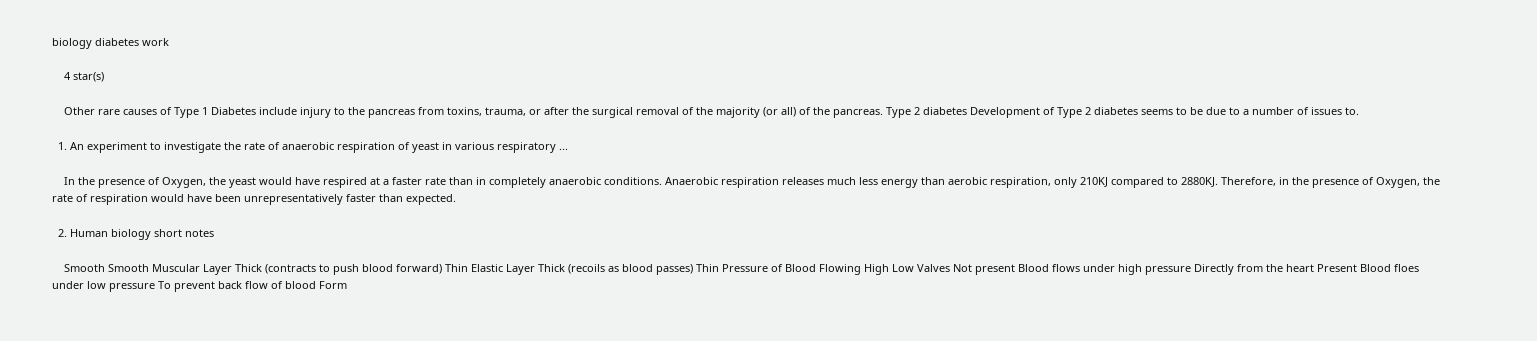biology diabetes work

    4 star(s)

    Other rare causes of Type 1 Diabetes include injury to the pancreas from toxins, trauma, or after the surgical removal of the majority (or all) of the pancreas. Type 2 diabetes Development of Type 2 diabetes seems to be due to a number of issues to.

  1. An experiment to investigate the rate of anaerobic respiration of yeast in various respiratory ...

    In the presence of Oxygen, the yeast would have respired at a faster rate than in completely anaerobic conditions. Anaerobic respiration releases much less energy than aerobic respiration, only 210KJ compared to 2880KJ. Therefore, in the presence of Oxygen, the rate of respiration would have been unrepresentatively faster than expected.

  2. Human biology short notes

    Smooth Smooth Muscular Layer Thick (contracts to push blood forward) Thin Elastic Layer Thick (recoils as blood passes) Thin Pressure of Blood Flowing High Low Valves Not present Blood flows under high pressure Directly from the heart Present Blood floes under low pressure To prevent back flow of blood Form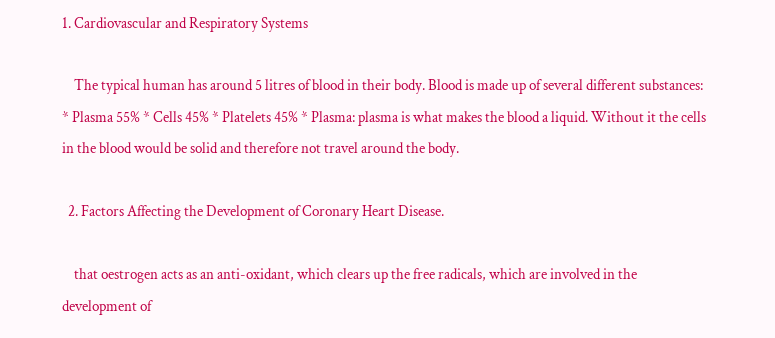1. Cardiovascular and Respiratory Systems

    The typical human has around 5 litres of blood in their body. Blood is made up of several different substances: * Plasma 55% * Cells 45% * Platelets 45% * Plasma: plasma is what makes the blood a liquid. Without it the cells in the blood would be solid and therefore not travel around the body.

  2. Factors Affecting the Development of Coronary Heart Disease.

    that oestrogen acts as an anti-oxidant, which clears up the free radicals, which are involved in the development of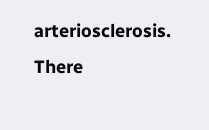arteriosclerosis. There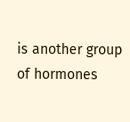is another group of hormones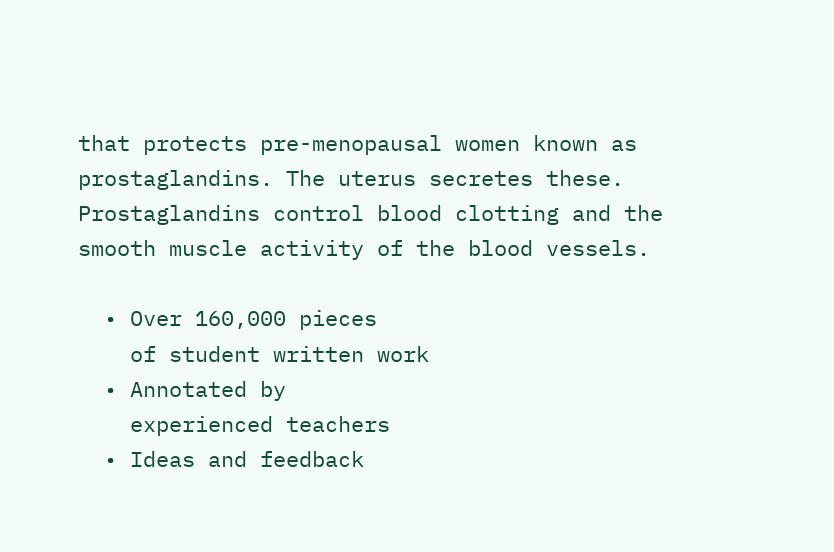that protects pre-menopausal women known as prostaglandins. The uterus secretes these. Prostaglandins control blood clotting and the smooth muscle activity of the blood vessels.

  • Over 160,000 pieces
    of student written work
  • Annotated by
    experienced teachers
  • Ideas and feedback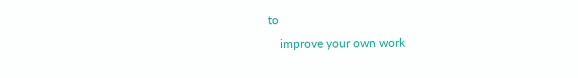to
    improve your own work